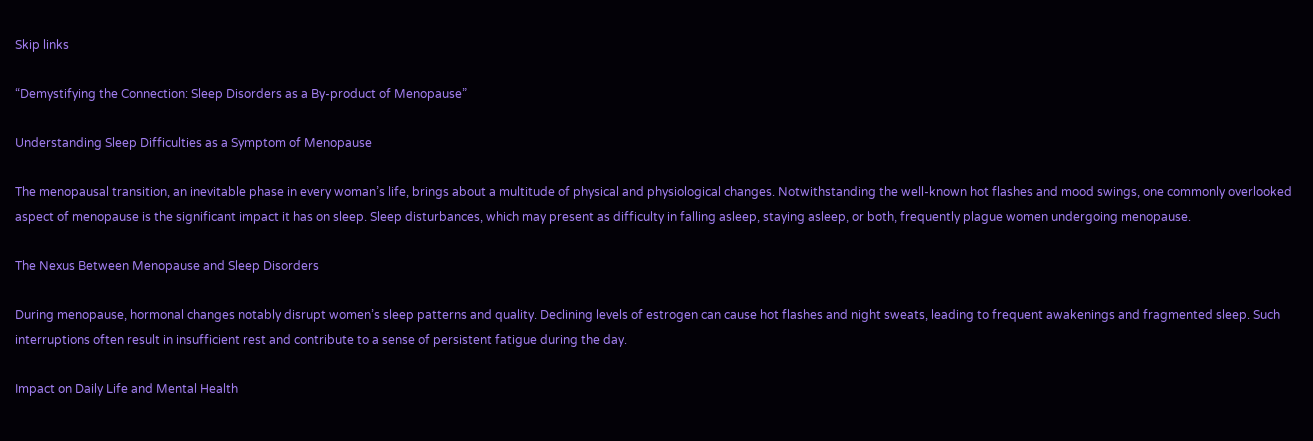Skip links

“Demystifying the Connection: Sleep Disorders as a By-product of Menopause”

Understanding Sleep Difficulties as a Symptom of Menopause

The menopausal transition, an inevitable phase in every woman’s life, brings about a multitude of physical and physiological changes. Notwithstanding the well-known hot flashes and mood swings, one commonly overlooked aspect of menopause is the significant impact it has on sleep. Sleep disturbances, which may present as difficulty in falling asleep, staying asleep, or both, frequently plague women undergoing menopause.

The Nexus Between Menopause and Sleep Disorders

During menopause, hormonal changes notably disrupt women’s sleep patterns and quality. Declining levels of estrogen can cause hot flashes and night sweats, leading to frequent awakenings and fragmented sleep. Such interruptions often result in insufficient rest and contribute to a sense of persistent fatigue during the day.

Impact on Daily Life and Mental Health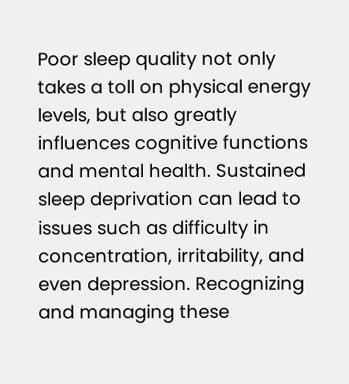Poor sleep quality not only takes a toll on physical energy levels, but also greatly influences cognitive functions and mental health. Sustained sleep deprivation can lead to issues such as difficulty in concentration, irritability, and even depression. Recognizing and managing these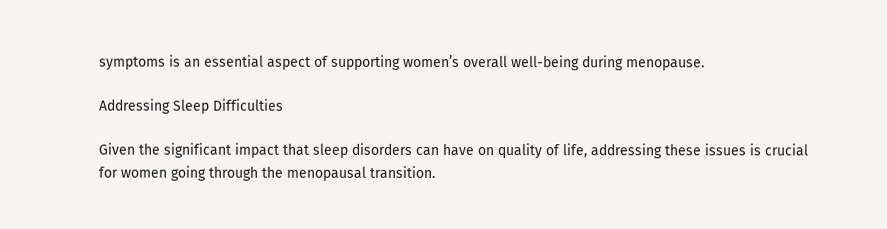symptoms is an essential aspect of supporting women’s overall well-being during menopause.

Addressing Sleep Difficulties

Given the significant impact that sleep disorders can have on quality of life, addressing these issues is crucial for women going through the menopausal transition.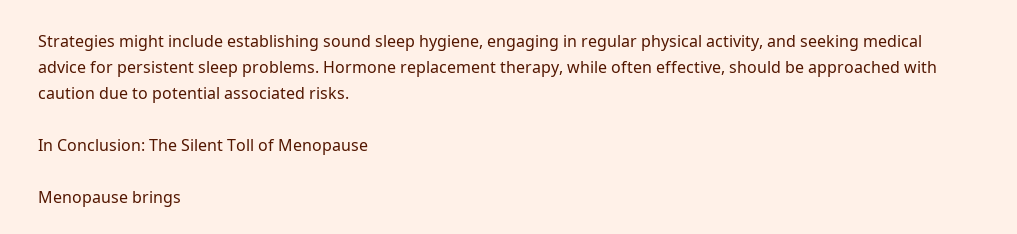Strategies might include establishing sound sleep hygiene, engaging in regular physical activity, and seeking medical advice for persistent sleep problems. Hormone replacement therapy, while often effective, should be approached with caution due to potential associated risks.

In Conclusion: The Silent Toll of Menopause

Menopause brings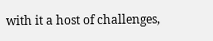with it a host of challenges,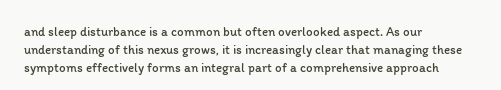and sleep disturbance is a common but often overlooked aspect. As our understanding of this nexus grows, it is increasingly clear that managing these symptoms effectively forms an integral part of a comprehensive approach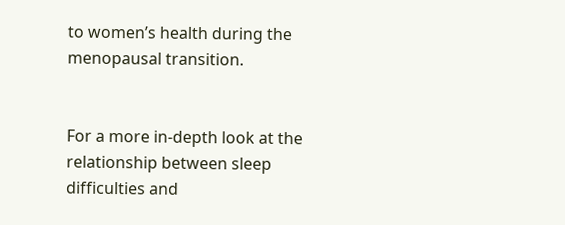to women’s health during the menopausal transition.


For a more in-depth look at the relationship between sleep difficulties and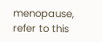menopause, refer to this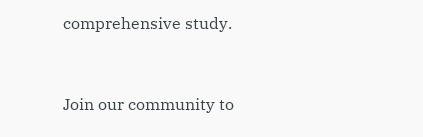comprehensive study.


Join our community to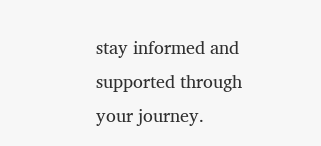stay informed and supported through your journey.